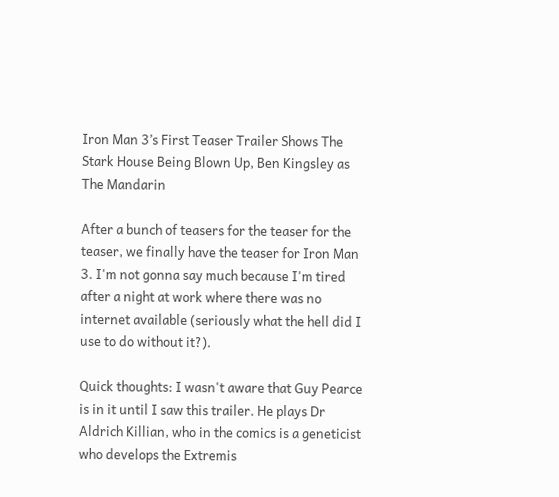Iron Man 3’s First Teaser Trailer Shows The Stark House Being Blown Up, Ben Kingsley as The Mandarin

After a bunch of teasers for the teaser for the teaser, we finally have the teaser for Iron Man 3. I'm not gonna say much because I'm tired after a night at work where there was no internet available (seriously what the hell did I use to do without it?).

Quick thoughts: I wasn't aware that Guy Pearce is in it until I saw this trailer. He plays Dr Aldrich Killian, who in the comics is a geneticist who develops the Extremis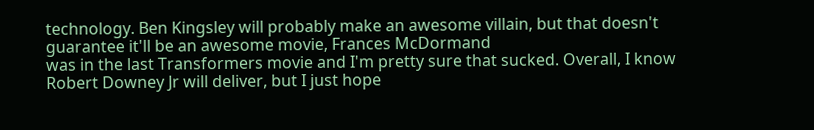technology. Ben Kingsley will probably make an awesome villain, but that doesn't guarantee it'll be an awesome movie, Frances McDormand
was in the last Transformers movie and I'm pretty sure that sucked. Overall, I know Robert Downey Jr will deliver, but I just hope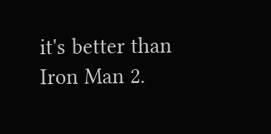it's better than Iron Man 2.